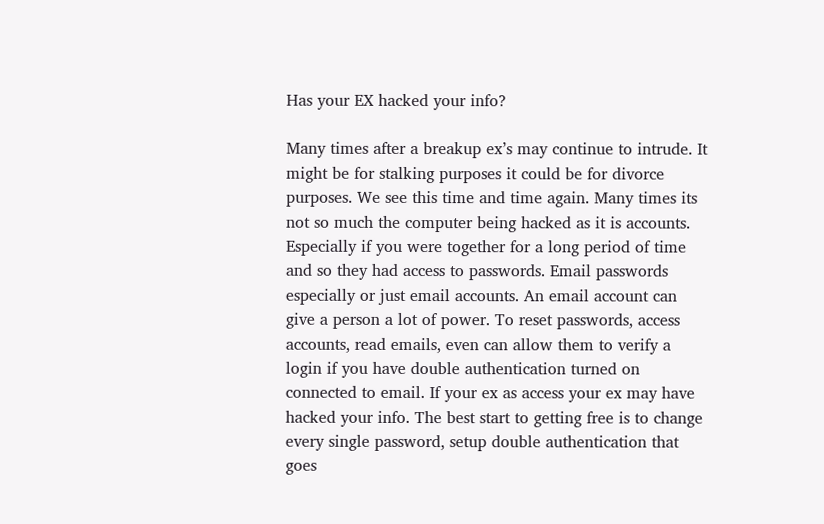Has your EX hacked your info?

Many times after a breakup ex’s may continue to intrude. It might be for stalking purposes it could be for divorce purposes. We see this time and time again. Many times its not so much the computer being hacked as it is accounts. Especially if you were together for a long period of time and so they had access to passwords. Email passwords especially or just email accounts. An email account can give a person a lot of power. To reset passwords, access accounts, read emails, even can allow them to verify a login if you have double authentication turned on connected to email. If your ex as access your ex may have hacked your info. The best start to getting free is to change every single password, setup double authentication that goes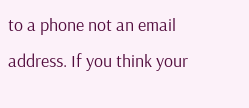to a phone not an email address. If you think your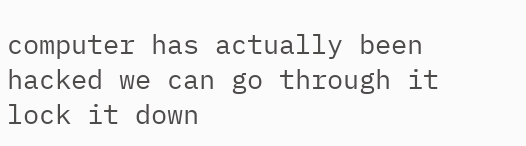computer has actually been hacked we can go through it lock it down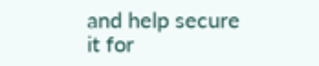and help secure it for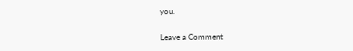you.

Leave a Comment